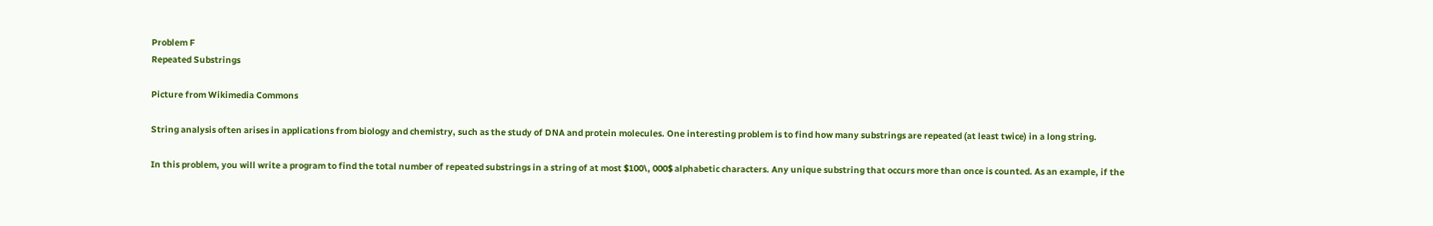Problem F
Repeated Substrings

Picture from Wikimedia Commons

String analysis often arises in applications from biology and chemistry, such as the study of DNA and protein molecules. One interesting problem is to find how many substrings are repeated (at least twice) in a long string.

In this problem, you will write a program to find the total number of repeated substrings in a string of at most $100\, 000$ alphabetic characters. Any unique substring that occurs more than once is counted. As an example, if the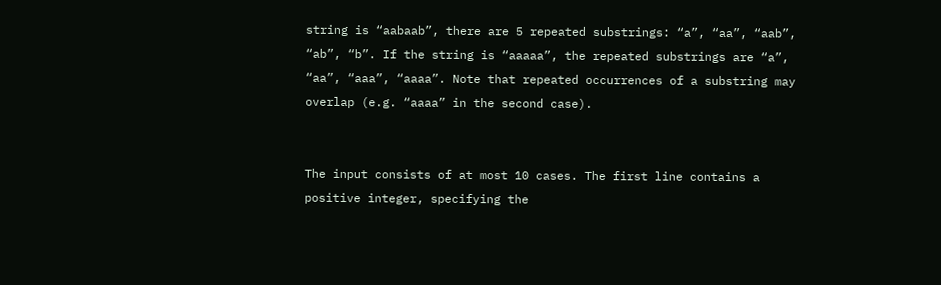string is “aabaab”, there are 5 repeated substrings: “a”, “aa”, “aab”, “ab”, “b”. If the string is “aaaaa”, the repeated substrings are “a”, “aa”, “aaa”, “aaaa”. Note that repeated occurrences of a substring may overlap (e.g. “aaaa” in the second case).


The input consists of at most 10 cases. The first line contains a positive integer, specifying the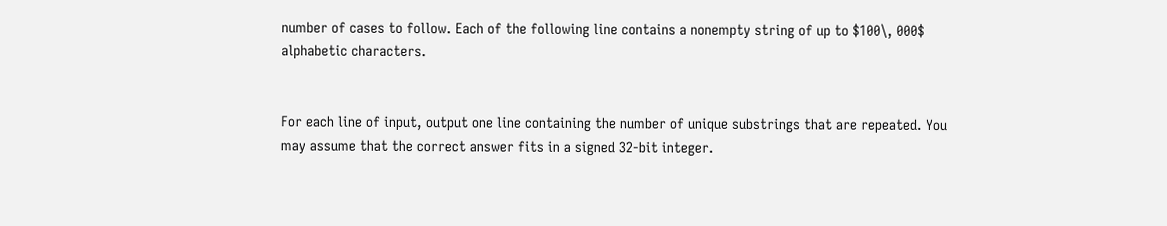number of cases to follow. Each of the following line contains a nonempty string of up to $100\, 000$ alphabetic characters.


For each line of input, output one line containing the number of unique substrings that are repeated. You may assume that the correct answer fits in a signed 32-bit integer.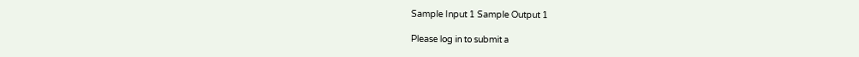Sample Input 1 Sample Output 1

Please log in to submit a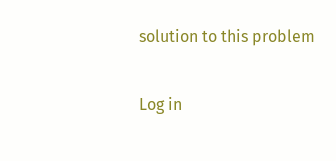solution to this problem

Log in